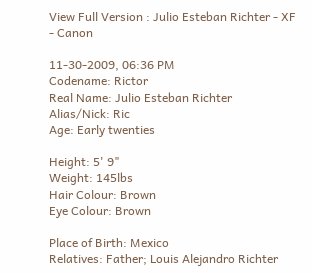View Full Version : Julio Esteban Richter - XF - Canon

11-30-2009, 06:36 PM
Codename: Rictor
Real Name: Julio Esteban Richter
Alias/Nick: Ric
Age: Early twenties

Height: 5' 9"
Weight: 145lbs
Hair Colour: Brown
Eye Colour: Brown

Place of Birth: Mexico
Relatives: Father; Louis Alejandro Richter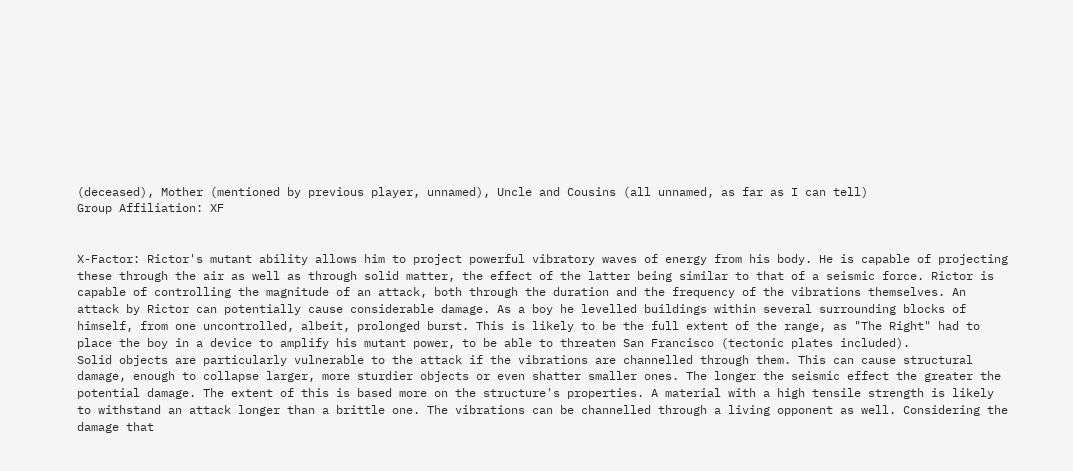(deceased), Mother (mentioned by previous player, unnamed), Uncle and Cousins (all unnamed, as far as I can tell)
Group Affiliation: XF


X-Factor: Rictor's mutant ability allows him to project powerful vibratory waves of energy from his body. He is capable of projecting these through the air as well as through solid matter, the effect of the latter being similar to that of a seismic force. Rictor is capable of controlling the magnitude of an attack, both through the duration and the frequency of the vibrations themselves. An attack by Rictor can potentially cause considerable damage. As a boy he levelled buildings within several surrounding blocks of himself, from one uncontrolled, albeit, prolonged burst. This is likely to be the full extent of the range, as "The Right" had to place the boy in a device to amplify his mutant power, to be able to threaten San Francisco (tectonic plates included).
Solid objects are particularly vulnerable to the attack if the vibrations are channelled through them. This can cause structural damage, enough to collapse larger, more sturdier objects or even shatter smaller ones. The longer the seismic effect the greater the potential damage. The extent of this is based more on the structure's properties. A material with a high tensile strength is likely to withstand an attack longer than a brittle one. The vibrations can be channelled through a living opponent as well. Considering the damage that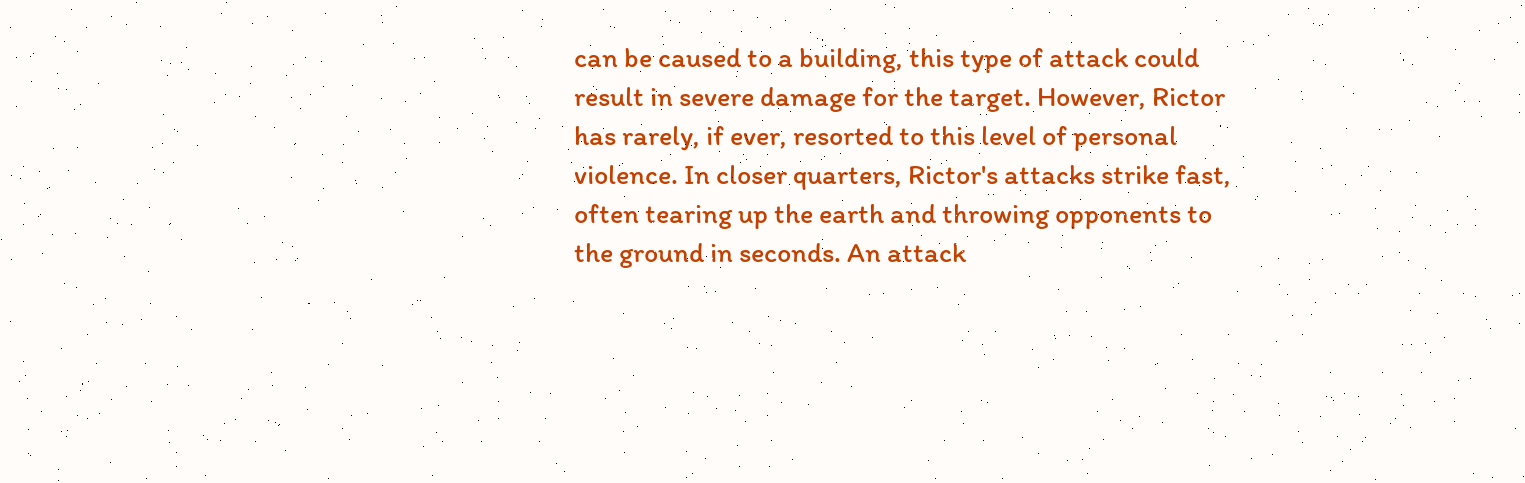can be caused to a building, this type of attack could result in severe damage for the target. However, Rictor has rarely, if ever, resorted to this level of personal violence. In closer quarters, Rictor's attacks strike fast, often tearing up the earth and throwing opponents to the ground in seconds. An attack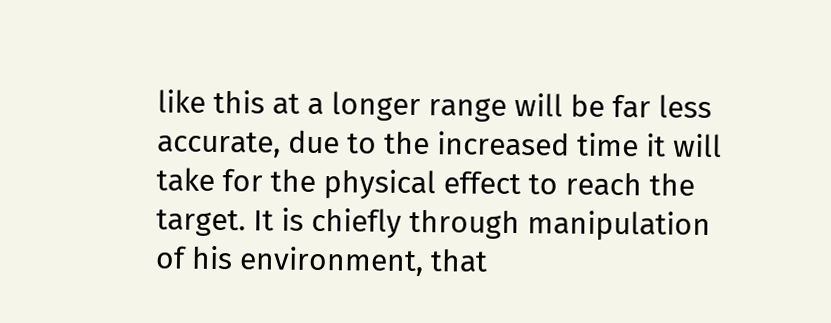like this at a longer range will be far less accurate, due to the increased time it will take for the physical effect to reach the target. It is chiefly through manipulation of his environment, that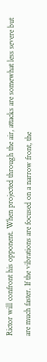Rictor will confront his opponent. When projected through the air, attacks are somewhat less severe but are much faster. If the vibrations are focused on a narrow front, the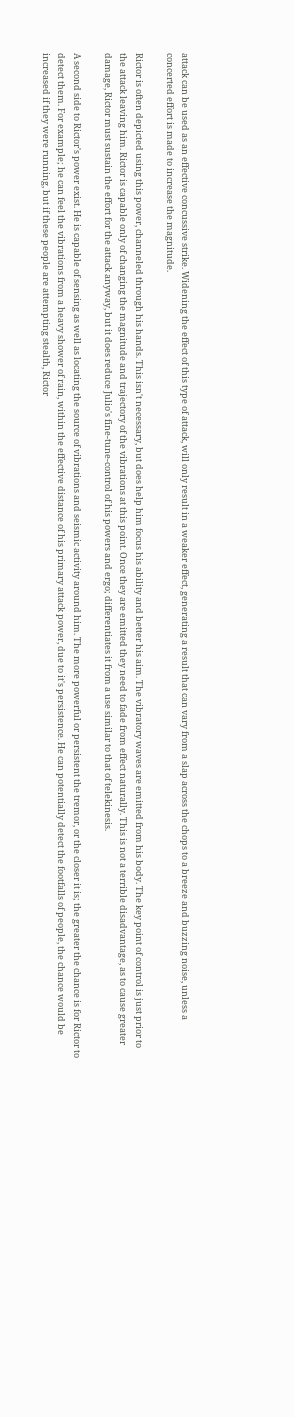attack can be used as an effective concussive strike. Widening the effect of this type of attack, will only result in a weaker effect, generating a result that can vary from a slap across the chops to a breeze and buzzing noise, unless a concerted effort is made to increase the magnitude.

Rictor is often depicted using this power, channeled through his hands. This isn't necessary, but does help him focus his ability and better his aim. The vibratory waves are emitted from his body. The key point of control is just prior to the attack leaving him. Rictor is capable only of changing the magnitude and trajectory of the vibrations at this point. Once they are emitted they need to fade from effect naturally. This is not a terrible disadvantage, as to cause greater damage, Rictor must sustain the effort for the attack anyway, but it does reduce Julio's fine-tune-control of his powers and ergo; differentiates it from a use similar to that of telekinesis.

A second side to Rictor's power exist. He is capable of sensing as well as locating the source of vibrations and seismic activity around him. The more powerful or persistent the tremor, or the closer it is; the greater the chance is for Rictor to detect them. For example; he can feel the vibrations from a heavy shower of rain, within the effective distance of his primary attack power, due to it's persistence. He can potentially detect the footfalls of people, the chance would be increased if they were running, but if these people are attempting stealth, Rictor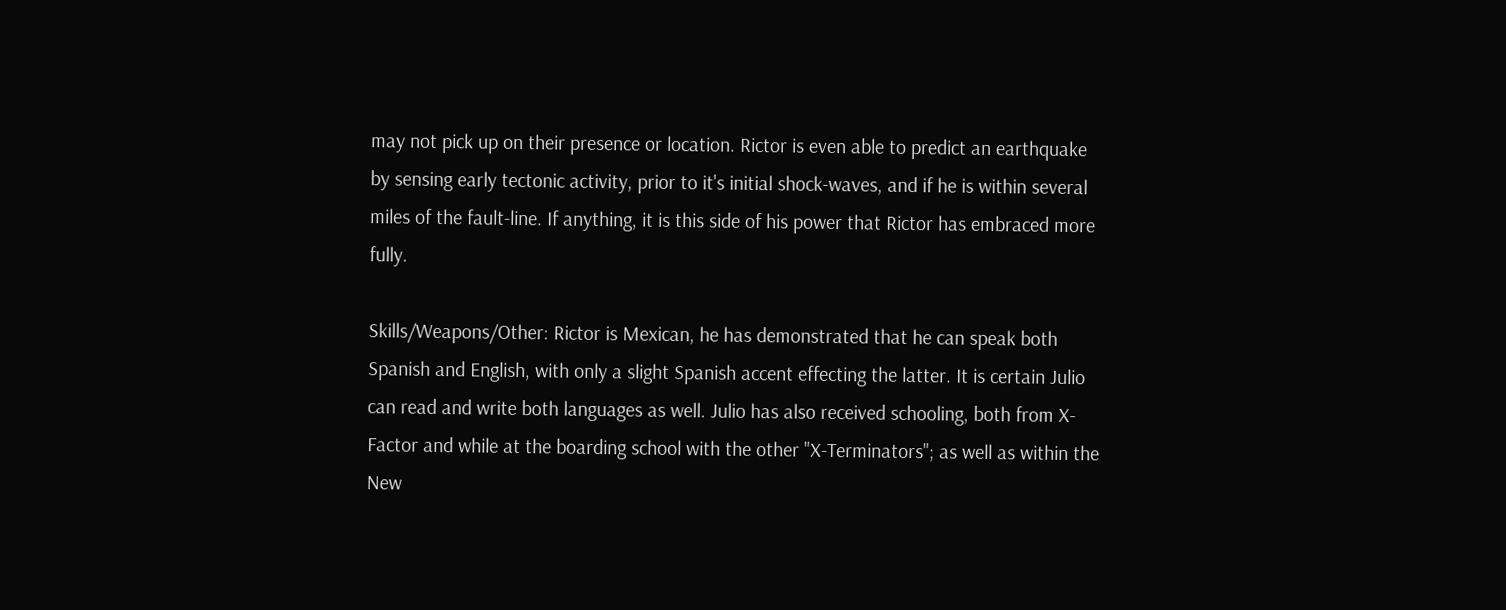may not pick up on their presence or location. Rictor is even able to predict an earthquake by sensing early tectonic activity, prior to it's initial shock-waves, and if he is within several miles of the fault-line. If anything, it is this side of his power that Rictor has embraced more fully.

Skills/Weapons/Other: Rictor is Mexican, he has demonstrated that he can speak both Spanish and English, with only a slight Spanish accent effecting the latter. It is certain Julio can read and write both languages as well. Julio has also received schooling, both from X-Factor and while at the boarding school with the other "X-Terminators"; as well as within the New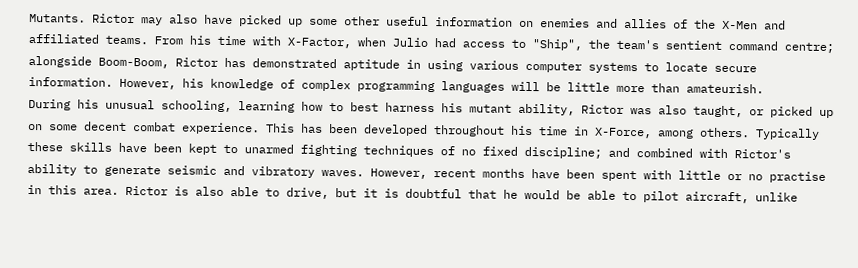Mutants. Rictor may also have picked up some other useful information on enemies and allies of the X-Men and affiliated teams. From his time with X-Factor, when Julio had access to "Ship", the team's sentient command centre; alongside Boom-Boom, Rictor has demonstrated aptitude in using various computer systems to locate secure information. However, his knowledge of complex programming languages will be little more than amateurish.
During his unusual schooling, learning how to best harness his mutant ability, Rictor was also taught, or picked up on some decent combat experience. This has been developed throughout his time in X-Force, among others. Typically these skills have been kept to unarmed fighting techniques of no fixed discipline; and combined with Rictor's ability to generate seismic and vibratory waves. However, recent months have been spent with little or no practise in this area. Rictor is also able to drive, but it is doubtful that he would be able to pilot aircraft, unlike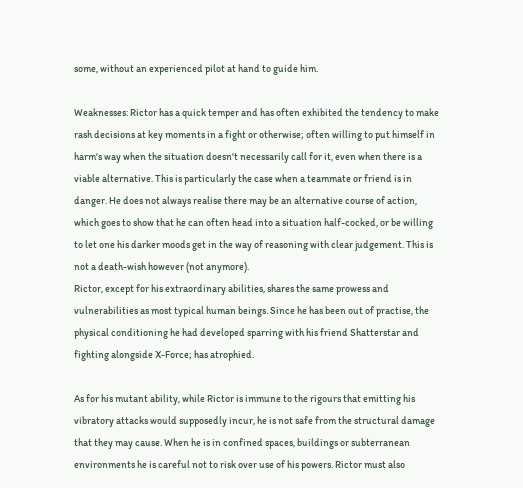some, without an experienced pilot at hand to guide him.

Weaknesses: Rictor has a quick temper and has often exhibited the tendency to make rash decisions at key moments in a fight or otherwise; often willing to put himself in harm's way when the situation doesn't necessarily call for it, even when there is a viable alternative. This is particularly the case when a teammate or friend is in danger. He does not always realise there may be an alternative course of action, which goes to show that he can often head into a situation half-cocked, or be willing to let one his darker moods get in the way of reasoning with clear judgement. This is not a death-wish however (not anymore).
Rictor, except for his extraordinary abilities, shares the same prowess and vulnerabilities as most typical human beings. Since he has been out of practise, the physical conditioning he had developed sparring with his friend Shatterstar and fighting alongside X-Force; has atrophied.

As for his mutant ability, while Rictor is immune to the rigours that emitting his vibratory attacks would supposedly incur, he is not safe from the structural damage that they may cause. When he is in confined spaces, buildings or subterranean environments he is careful not to risk over use of his powers. Rictor must also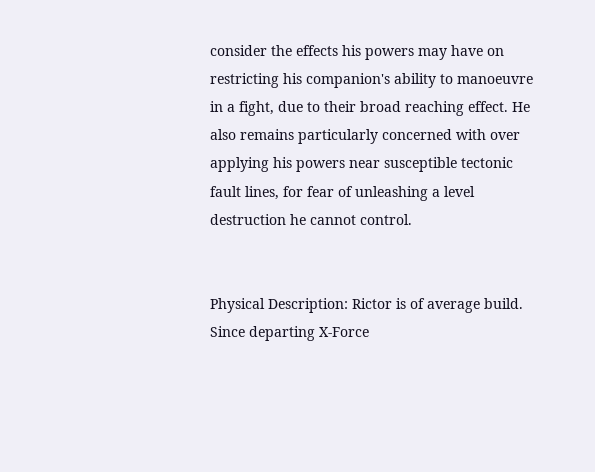consider the effects his powers may have on restricting his companion's ability to manoeuvre in a fight, due to their broad reaching effect. He also remains particularly concerned with over applying his powers near susceptible tectonic fault lines, for fear of unleashing a level destruction he cannot control.


Physical Description: Rictor is of average build. Since departing X-Force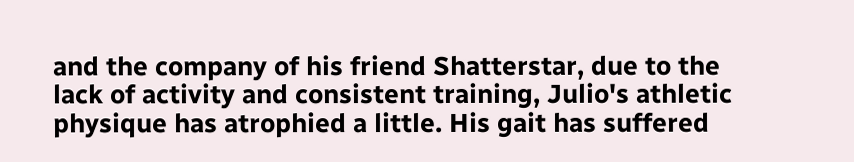and the company of his friend Shatterstar, due to the lack of activity and consistent training, Julio's athletic physique has atrophied a little. His gait has suffered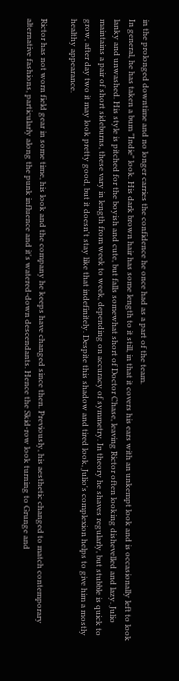in the prolonged downtime and no longer carries the confidence he once had as a part of the team.
In general, he has taken a bum "Indie" look. His dark brown hair has some length to it still, in that it covers his ears with an unkempt look and is occasionally left to look lanky and unwashed. His style is pitched for the boyish and cute, but falls somewhat short of Doctor Chase, leaving Rictor often looking dishevelled and lazy. Julio maintains a pair of short sideburns, these vary in length from week to week, depending on accuracy of symmetry. In theory he shaves regularly, but stubble is quick to grow, after day two it may look pretty good, but it doesn't stay like that indefinitely. Despite this shadow and tired look, Julio's complexion helps to give him a mostly healthy appearance.

Rictor has not worn field gear in some time, his look and the company he keeps have changed since then. Previously, his aesthetic changed to match contemporary alternative fashions, particularly along the punk influence and it's watered-down descendants. Hence the Skid-row look turning to Grunge and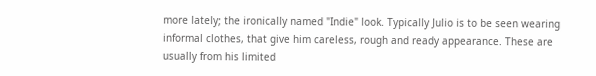more lately; the ironically named "Indie" look. Typically Julio is to be seen wearing informal clothes, that give him careless, rough and ready appearance. These are usually from his limited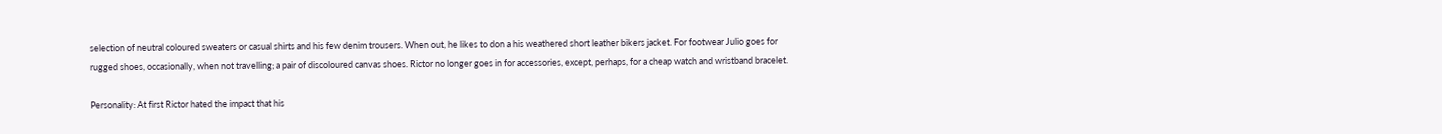selection of neutral coloured sweaters or casual shirts and his few denim trousers. When out, he likes to don a his weathered short leather bikers jacket. For footwear Julio goes for rugged shoes, occasionally, when not travelling; a pair of discoloured canvas shoes. Rictor no longer goes in for accessories, except, perhaps, for a cheap watch and wristband bracelet.

Personality: At first Rictor hated the impact that his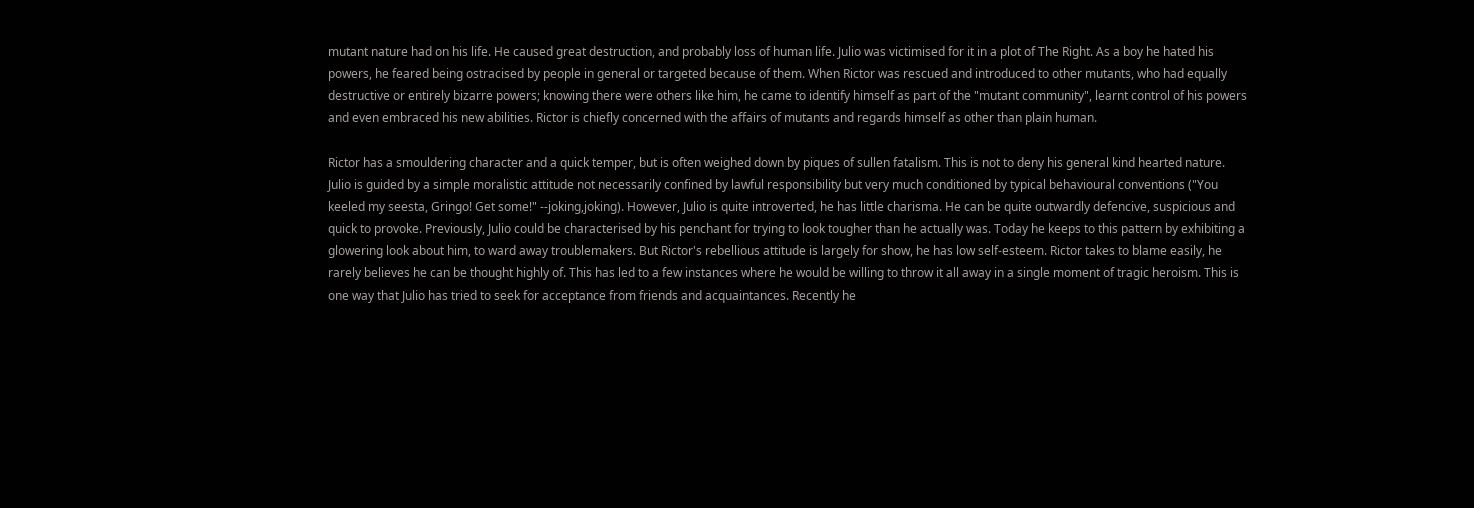mutant nature had on his life. He caused great destruction, and probably loss of human life. Julio was victimised for it in a plot of The Right. As a boy he hated his powers, he feared being ostracised by people in general or targeted because of them. When Rictor was rescued and introduced to other mutants, who had equally destructive or entirely bizarre powers; knowing there were others like him, he came to identify himself as part of the "mutant community", learnt control of his powers and even embraced his new abilities. Rictor is chiefly concerned with the affairs of mutants and regards himself as other than plain human.

Rictor has a smouldering character and a quick temper, but is often weighed down by piques of sullen fatalism. This is not to deny his general kind hearted nature. Julio is guided by a simple moralistic attitude not necessarily confined by lawful responsibility but very much conditioned by typical behavioural conventions ("You keeled my seesta, Gringo! Get some!" --joking,joking). However, Julio is quite introverted, he has little charisma. He can be quite outwardly defencive, suspicious and quick to provoke. Previously, Julio could be characterised by his penchant for trying to look tougher than he actually was. Today he keeps to this pattern by exhibiting a glowering look about him, to ward away troublemakers. But Rictor's rebellious attitude is largely for show, he has low self-esteem. Rictor takes to blame easily, he rarely believes he can be thought highly of. This has led to a few instances where he would be willing to throw it all away in a single moment of tragic heroism. This is one way that Julio has tried to seek for acceptance from friends and acquaintances. Recently he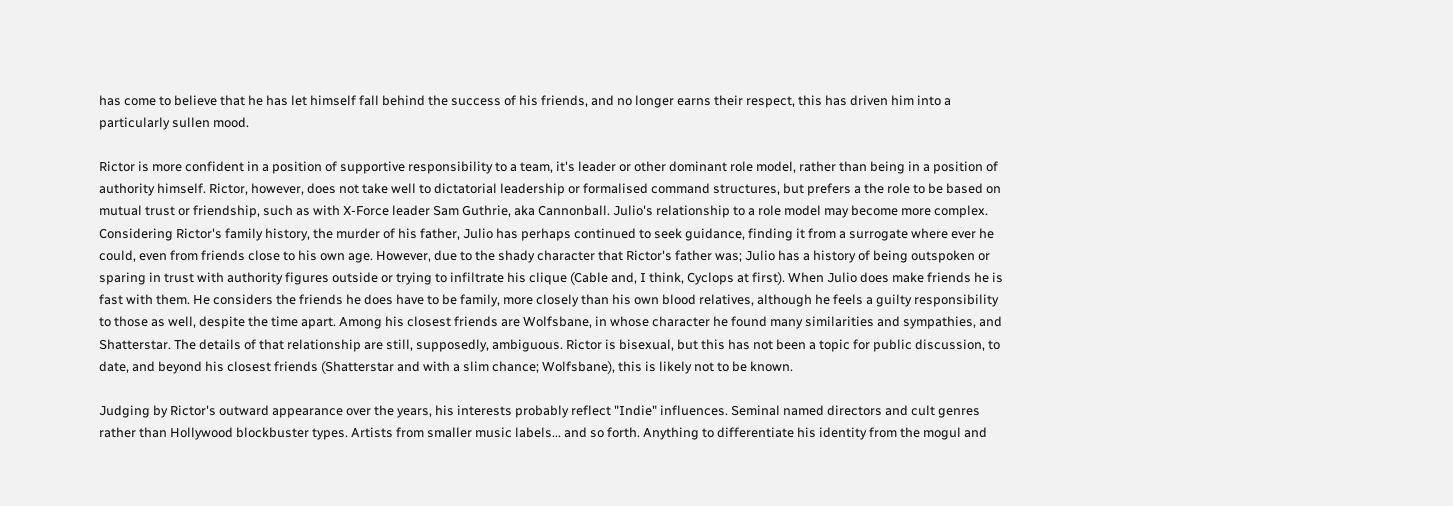has come to believe that he has let himself fall behind the success of his friends, and no longer earns their respect, this has driven him into a particularly sullen mood.

Rictor is more confident in a position of supportive responsibility to a team, it's leader or other dominant role model, rather than being in a position of authority himself. Rictor, however, does not take well to dictatorial leadership or formalised command structures, but prefers a the role to be based on mutual trust or friendship, such as with X-Force leader Sam Guthrie, aka Cannonball. Julio's relationship to a role model may become more complex. Considering Rictor's family history, the murder of his father, Julio has perhaps continued to seek guidance, finding it from a surrogate where ever he could, even from friends close to his own age. However, due to the shady character that Rictor's father was; Julio has a history of being outspoken or sparing in trust with authority figures outside or trying to infiltrate his clique (Cable and, I think, Cyclops at first). When Julio does make friends he is fast with them. He considers the friends he does have to be family, more closely than his own blood relatives, although he feels a guilty responsibility to those as well, despite the time apart. Among his closest friends are Wolfsbane, in whose character he found many similarities and sympathies, and Shatterstar. The details of that relationship are still, supposedly, ambiguous. Rictor is bisexual, but this has not been a topic for public discussion, to date, and beyond his closest friends (Shatterstar and with a slim chance; Wolfsbane), this is likely not to be known.

Judging by Rictor's outward appearance over the years, his interests probably reflect "Indie" influences. Seminal named directors and cult genres rather than Hollywood blockbuster types. Artists from smaller music labels... and so forth. Anything to differentiate his identity from the mogul and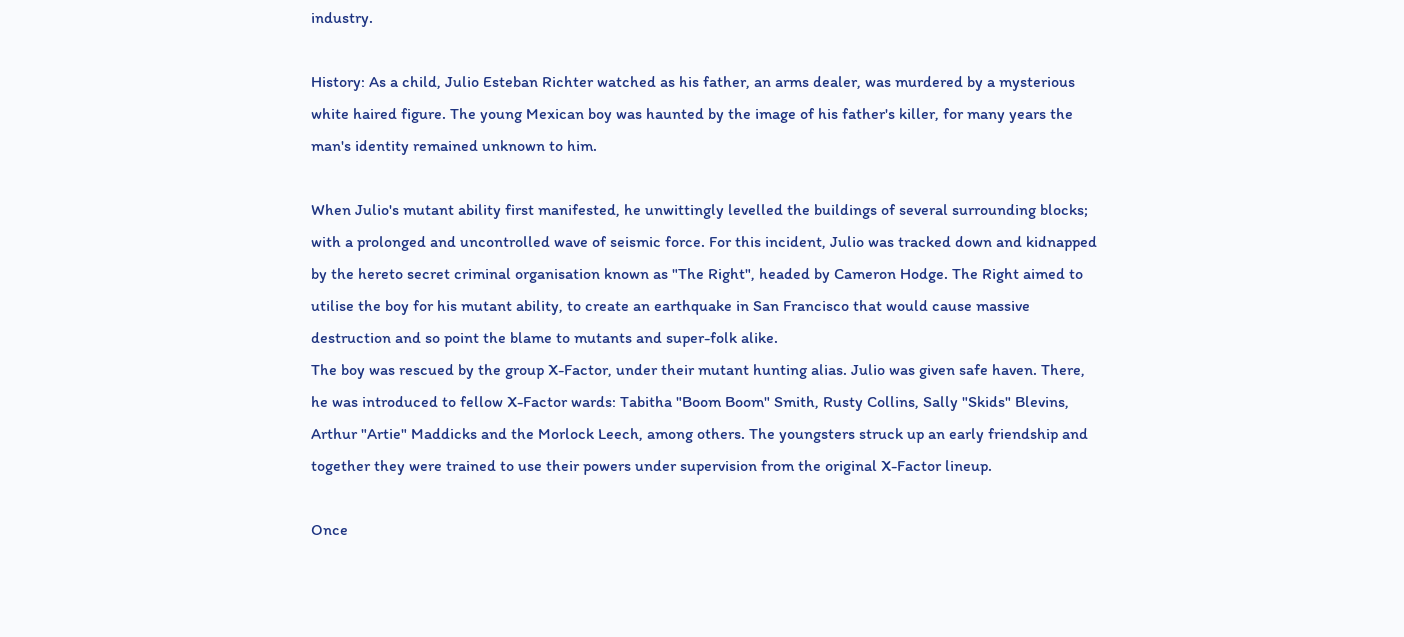industry.

History: As a child, Julio Esteban Richter watched as his father, an arms dealer, was murdered by a mysterious white haired figure. The young Mexican boy was haunted by the image of his father's killer, for many years the man's identity remained unknown to him.

When Julio's mutant ability first manifested, he unwittingly levelled the buildings of several surrounding blocks; with a prolonged and uncontrolled wave of seismic force. For this incident, Julio was tracked down and kidnapped by the hereto secret criminal organisation known as "The Right", headed by Cameron Hodge. The Right aimed to utilise the boy for his mutant ability, to create an earthquake in San Francisco that would cause massive destruction and so point the blame to mutants and super-folk alike.
The boy was rescued by the group X-Factor, under their mutant hunting alias. Julio was given safe haven. There, he was introduced to fellow X-Factor wards: Tabitha "Boom Boom" Smith, Rusty Collins, Sally "Skids" Blevins, Arthur "Artie" Maddicks and the Morlock Leech, among others. The youngsters struck up an early friendship and together they were trained to use their powers under supervision from the original X-Factor lineup.

Once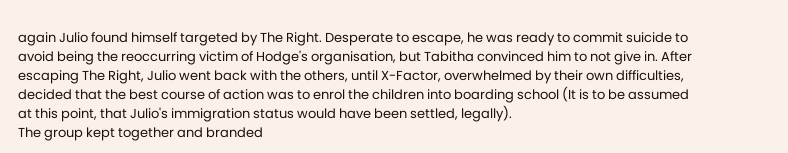again Julio found himself targeted by The Right. Desperate to escape, he was ready to commit suicide to avoid being the reoccurring victim of Hodge's organisation, but Tabitha convinced him to not give in. After escaping The Right, Julio went back with the others, until X-Factor, overwhelmed by their own difficulties, decided that the best course of action was to enrol the children into boarding school (It is to be assumed at this point, that Julio's immigration status would have been settled, legally).
The group kept together and branded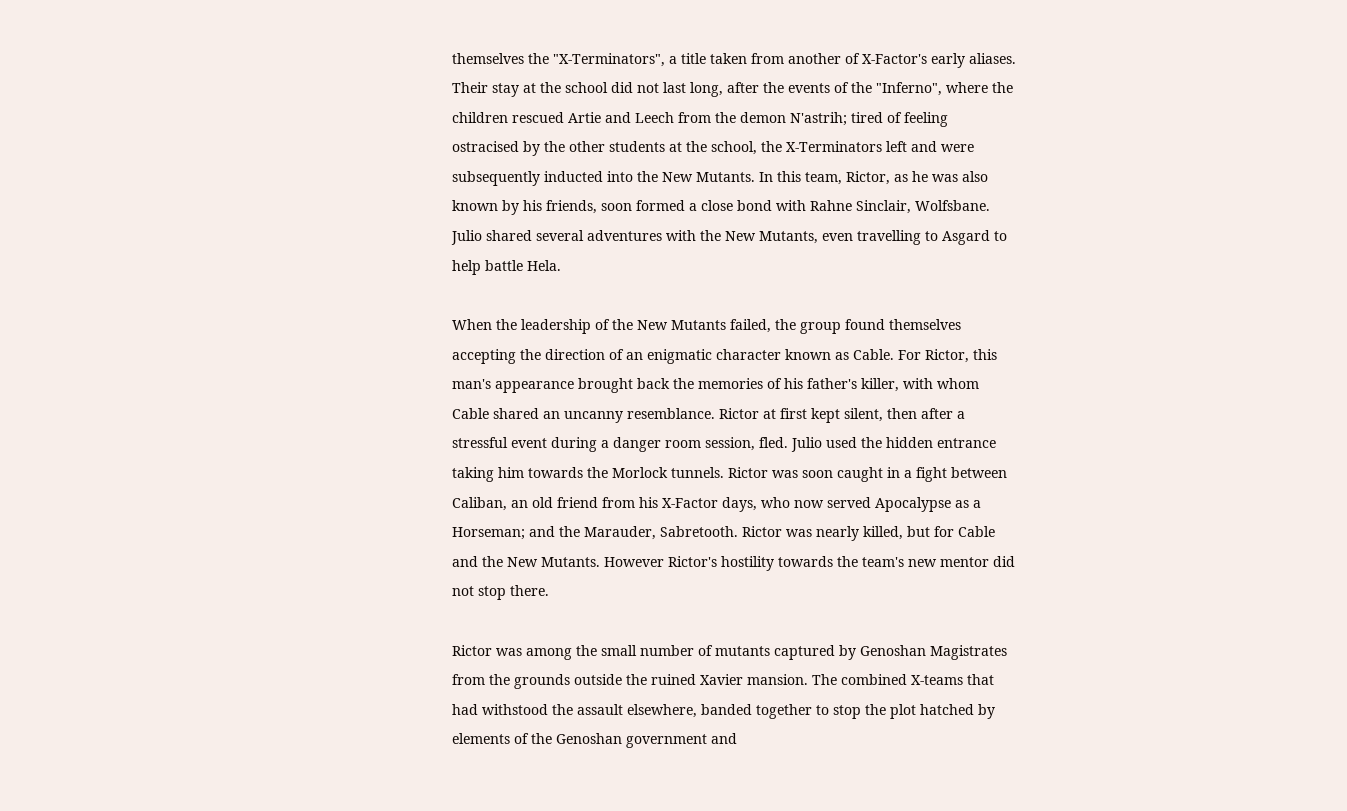themselves the "X-Terminators", a title taken from another of X-Factor's early aliases. Their stay at the school did not last long, after the events of the "Inferno", where the children rescued Artie and Leech from the demon N'astrih; tired of feeling ostracised by the other students at the school, the X-Terminators left and were subsequently inducted into the New Mutants. In this team, Rictor, as he was also known by his friends, soon formed a close bond with Rahne Sinclair, Wolfsbane. Julio shared several adventures with the New Mutants, even travelling to Asgard to help battle Hela.

When the leadership of the New Mutants failed, the group found themselves accepting the direction of an enigmatic character known as Cable. For Rictor, this man's appearance brought back the memories of his father's killer, with whom Cable shared an uncanny resemblance. Rictor at first kept silent, then after a stressful event during a danger room session, fled. Julio used the hidden entrance taking him towards the Morlock tunnels. Rictor was soon caught in a fight between Caliban, an old friend from his X-Factor days, who now served Apocalypse as a Horseman; and the Marauder, Sabretooth. Rictor was nearly killed, but for Cable and the New Mutants. However Rictor's hostility towards the team's new mentor did not stop there.

Rictor was among the small number of mutants captured by Genoshan Magistrates from the grounds outside the ruined Xavier mansion. The combined X-teams that had withstood the assault elsewhere, banded together to stop the plot hatched by elements of the Genoshan government and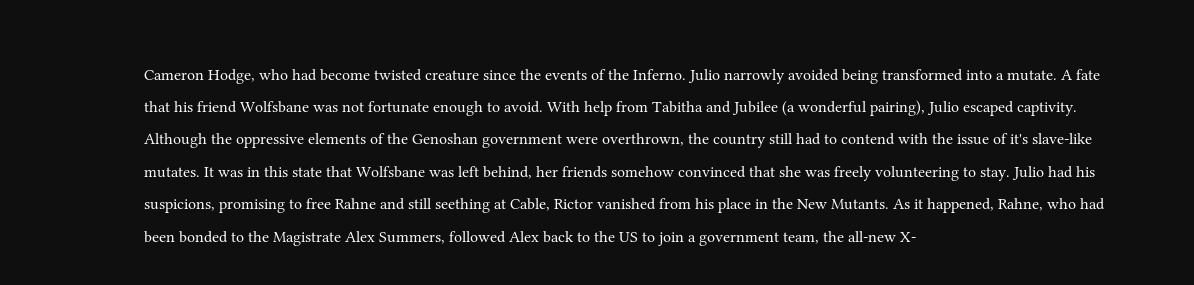Cameron Hodge, who had become twisted creature since the events of the Inferno. Julio narrowly avoided being transformed into a mutate. A fate that his friend Wolfsbane was not fortunate enough to avoid. With help from Tabitha and Jubilee (a wonderful pairing), Julio escaped captivity.
Although the oppressive elements of the Genoshan government were overthrown, the country still had to contend with the issue of it's slave-like mutates. It was in this state that Wolfsbane was left behind, her friends somehow convinced that she was freely volunteering to stay. Julio had his suspicions, promising to free Rahne and still seething at Cable, Rictor vanished from his place in the New Mutants. As it happened, Rahne, who had been bonded to the Magistrate Alex Summers, followed Alex back to the US to join a government team, the all-new X-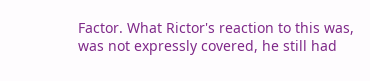Factor. What Rictor's reaction to this was, was not expressly covered, he still had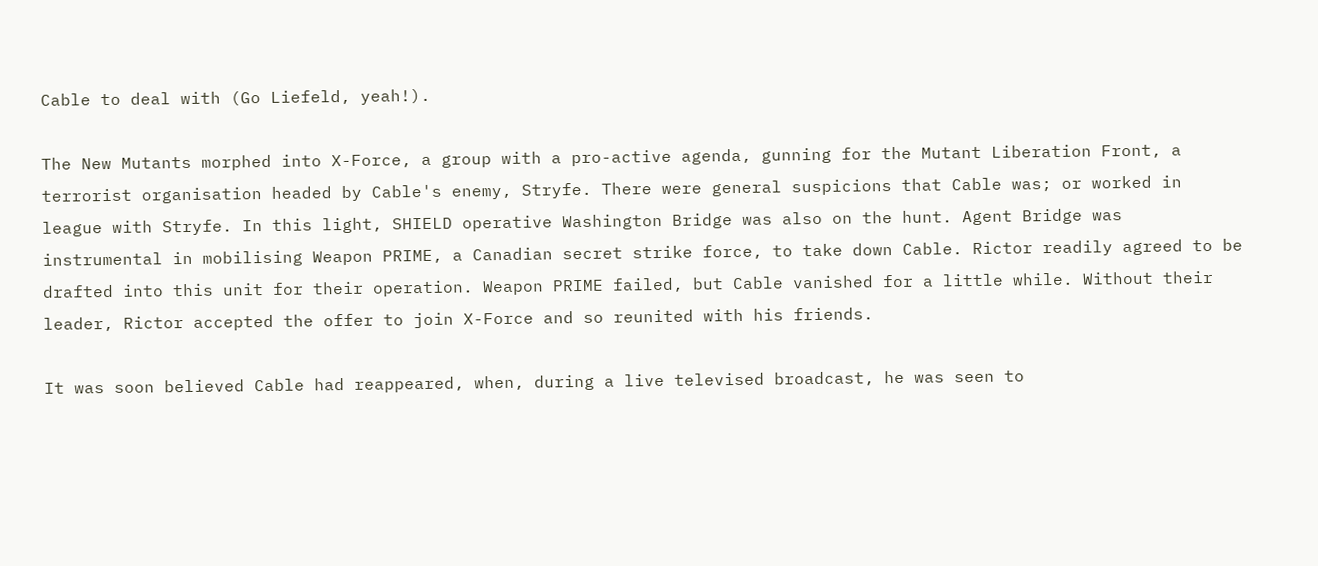Cable to deal with (Go Liefeld, yeah!).

The New Mutants morphed into X-Force, a group with a pro-active agenda, gunning for the Mutant Liberation Front, a terrorist organisation headed by Cable's enemy, Stryfe. There were general suspicions that Cable was; or worked in league with Stryfe. In this light, SHIELD operative Washington Bridge was also on the hunt. Agent Bridge was instrumental in mobilising Weapon PRIME, a Canadian secret strike force, to take down Cable. Rictor readily agreed to be drafted into this unit for their operation. Weapon PRIME failed, but Cable vanished for a little while. Without their leader, Rictor accepted the offer to join X-Force and so reunited with his friends.

It was soon believed Cable had reappeared, when, during a live televised broadcast, he was seen to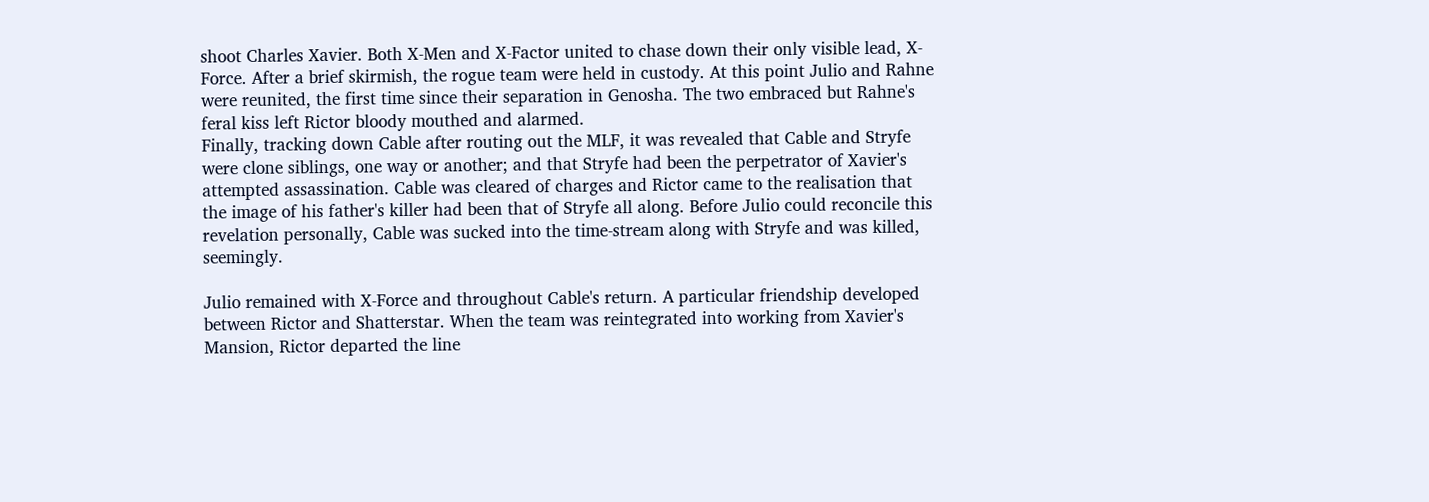shoot Charles Xavier. Both X-Men and X-Factor united to chase down their only visible lead, X-Force. After a brief skirmish, the rogue team were held in custody. At this point Julio and Rahne were reunited, the first time since their separation in Genosha. The two embraced but Rahne's feral kiss left Rictor bloody mouthed and alarmed.
Finally, tracking down Cable after routing out the MLF, it was revealed that Cable and Stryfe were clone siblings, one way or another; and that Stryfe had been the perpetrator of Xavier's attempted assassination. Cable was cleared of charges and Rictor came to the realisation that the image of his father's killer had been that of Stryfe all along. Before Julio could reconcile this revelation personally, Cable was sucked into the time-stream along with Stryfe and was killed, seemingly.

Julio remained with X-Force and throughout Cable's return. A particular friendship developed between Rictor and Shatterstar. When the team was reintegrated into working from Xavier's Mansion, Rictor departed the line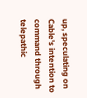up, speculating on Cable's intention to command through telepathic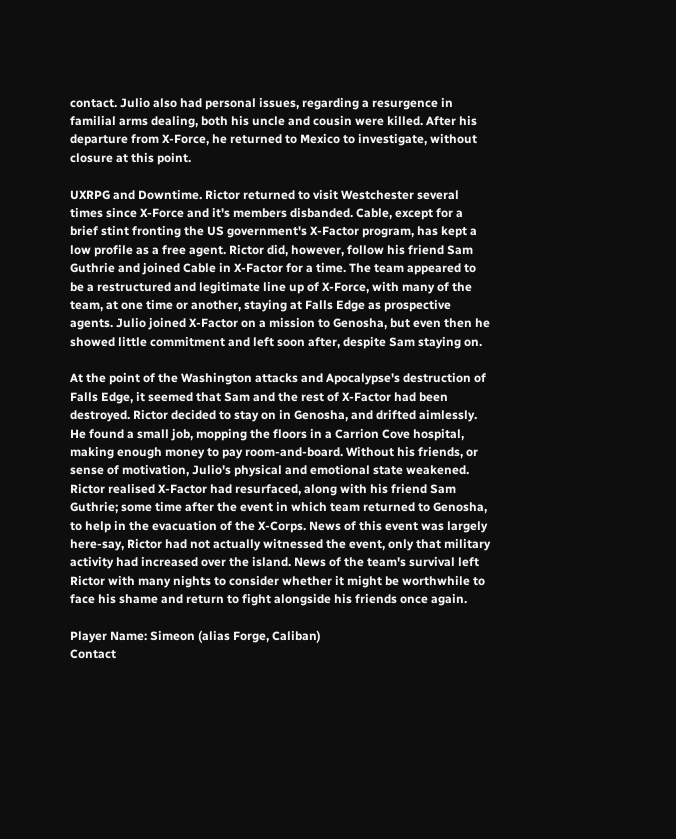contact. Julio also had personal issues, regarding a resurgence in familial arms dealing, both his uncle and cousin were killed. After his departure from X-Force, he returned to Mexico to investigate, without closure at this point.

UXRPG and Downtime. Rictor returned to visit Westchester several times since X-Force and it's members disbanded. Cable, except for a brief stint fronting the US government's X-Factor program, has kept a low profile as a free agent. Rictor did, however, follow his friend Sam Guthrie and joined Cable in X-Factor for a time. The team appeared to be a restructured and legitimate line up of X-Force, with many of the team, at one time or another, staying at Falls Edge as prospective agents. Julio joined X-Factor on a mission to Genosha, but even then he showed little commitment and left soon after, despite Sam staying on.

At the point of the Washington attacks and Apocalypse's destruction of Falls Edge, it seemed that Sam and the rest of X-Factor had been destroyed. Rictor decided to stay on in Genosha, and drifted aimlessly. He found a small job, mopping the floors in a Carrion Cove hospital, making enough money to pay room-and-board. Without his friends, or sense of motivation, Julio's physical and emotional state weakened.
Rictor realised X-Factor had resurfaced, along with his friend Sam Guthrie; some time after the event in which team returned to Genosha, to help in the evacuation of the X-Corps. News of this event was largely here-say, Rictor had not actually witnessed the event, only that military activity had increased over the island. News of the team's survival left Rictor with many nights to consider whether it might be worthwhile to face his shame and return to fight alongside his friends once again.

Player Name: Simeon (alias Forge, Caliban)
Contact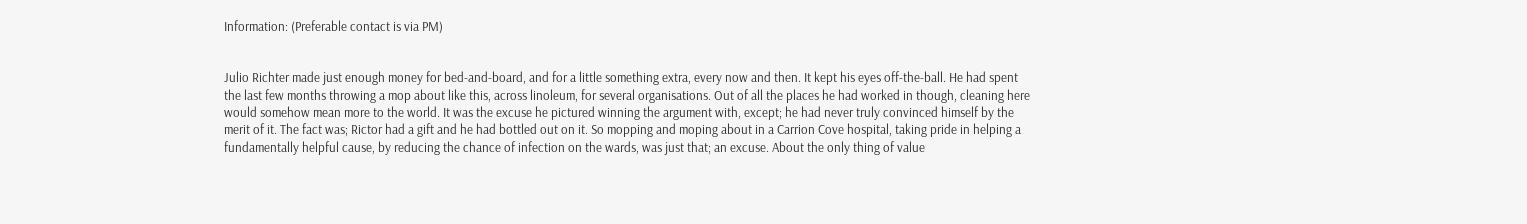Information: (Preferable contact is via PM)


Julio Richter made just enough money for bed-and-board, and for a little something extra, every now and then. It kept his eyes off-the-ball. He had spent the last few months throwing a mop about like this, across linoleum, for several organisations. Out of all the places he had worked in though, cleaning here would somehow mean more to the world. It was the excuse he pictured winning the argument with, except; he had never truly convinced himself by the merit of it. The fact was; Rictor had a gift and he had bottled out on it. So mopping and moping about in a Carrion Cove hospital, taking pride in helping a fundamentally helpful cause, by reducing the chance of infection on the wards, was just that; an excuse. About the only thing of value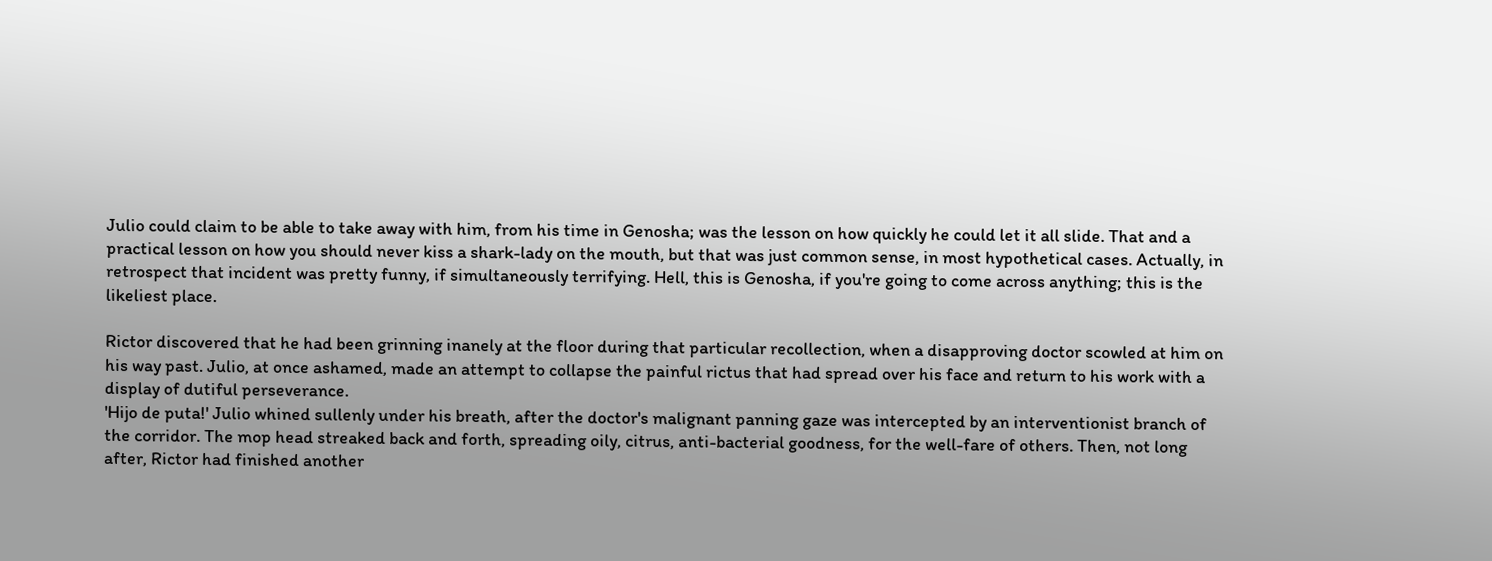Julio could claim to be able to take away with him, from his time in Genosha; was the lesson on how quickly he could let it all slide. That and a practical lesson on how you should never kiss a shark-lady on the mouth, but that was just common sense, in most hypothetical cases. Actually, in retrospect that incident was pretty funny, if simultaneously terrifying. Hell, this is Genosha, if you're going to come across anything; this is the likeliest place.

Rictor discovered that he had been grinning inanely at the floor during that particular recollection, when a disapproving doctor scowled at him on his way past. Julio, at once ashamed, made an attempt to collapse the painful rictus that had spread over his face and return to his work with a display of dutiful perseverance.
'Hijo de puta!' Julio whined sullenly under his breath, after the doctor's malignant panning gaze was intercepted by an interventionist branch of the corridor. The mop head streaked back and forth, spreading oily, citrus, anti-bacterial goodness, for the well-fare of others. Then, not long after, Rictor had finished another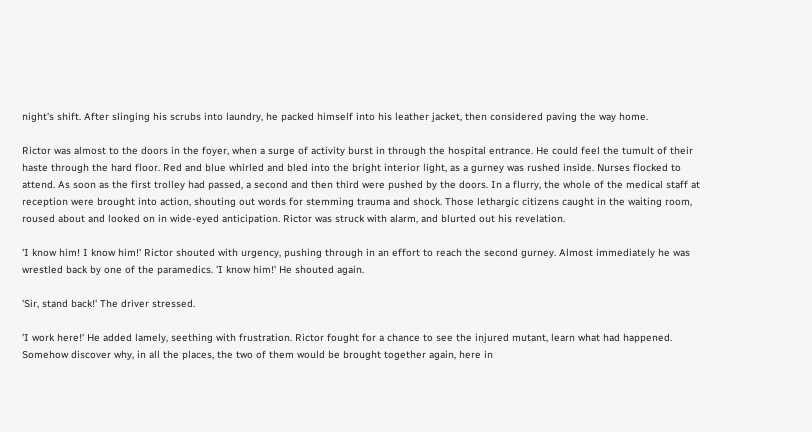night's shift. After slinging his scrubs into laundry, he packed himself into his leather jacket, then considered paving the way home.

Rictor was almost to the doors in the foyer, when a surge of activity burst in through the hospital entrance. He could feel the tumult of their haste through the hard floor. Red and blue whirled and bled into the bright interior light, as a gurney was rushed inside. Nurses flocked to attend. As soon as the first trolley had passed, a second and then third were pushed by the doors. In a flurry, the whole of the medical staff at reception were brought into action, shouting out words for stemming trauma and shock. Those lethargic citizens caught in the waiting room, roused about and looked on in wide-eyed anticipation. Rictor was struck with alarm, and blurted out his revelation.

'I know him! I know him!' Rictor shouted with urgency, pushing through in an effort to reach the second gurney. Almost immediately he was wrestled back by one of the paramedics. 'I know him!' He shouted again.

'Sir, stand back!' The driver stressed.

'I work here!' He added lamely, seething with frustration. Rictor fought for a chance to see the injured mutant, learn what had happened. Somehow discover why, in all the places, the two of them would be brought together again, here in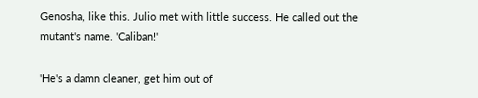Genosha, like this. Julio met with little success. He called out the mutant's name. 'Caliban!'

'He's a damn cleaner, get him out of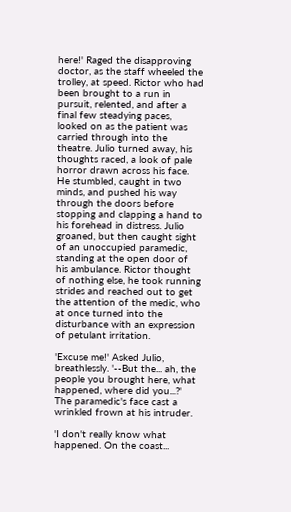here!' Raged the disapproving doctor, as the staff wheeled the trolley, at speed. Rictor who had been brought to a run in pursuit, relented, and after a final few steadying paces, looked on as the patient was carried through into the theatre. Julio turned away, his thoughts raced, a look of pale horror drawn across his face. He stumbled, caught in two minds, and pushed his way through the doors before stopping and clapping a hand to his forehead in distress. Julio groaned, but then caught sight of an unoccupied paramedic, standing at the open door of his ambulance. Rictor thought of nothing else, he took running strides and reached out to get the attention of the medic, who at once turned into the disturbance with an expression of petulant irritation.

'Excuse me!' Asked Julio, breathlessly. '--But the... ah, the people you brought here, what happened, where did you...?' The paramedic's face cast a wrinkled frown at his intruder.

'I don't really know what happened. On the coast...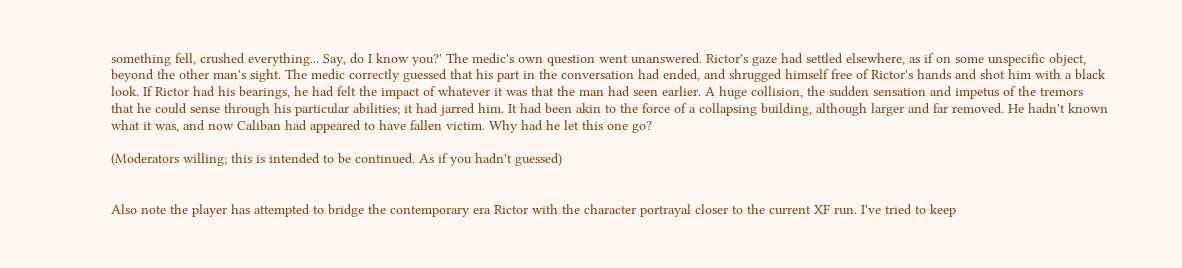something fell, crushed everything... Say, do I know you?' The medic's own question went unanswered. Rictor's gaze had settled elsewhere, as if on some unspecific object, beyond the other man's sight. The medic correctly guessed that his part in the conversation had ended, and shrugged himself free of Rictor's hands and shot him with a black look. If Rictor had his bearings, he had felt the impact of whatever it was that the man had seen earlier. A huge collision, the sudden sensation and impetus of the tremors that he could sense through his particular abilities; it had jarred him. It had been akin to the force of a collapsing building, although larger and far removed. He hadn't known what it was, and now Caliban had appeared to have fallen victim. Why had he let this one go?

(Moderators willing; this is intended to be continued. As if you hadn't guessed)


Also note the player has attempted to bridge the contemporary era Rictor with the character portrayal closer to the current XF run. I've tried to keep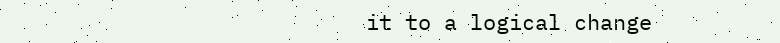it to a logical change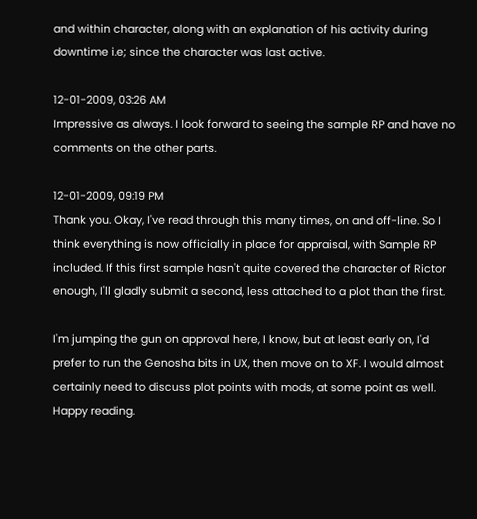and within character, along with an explanation of his activity during downtime i.e; since the character was last active.

12-01-2009, 03:26 AM
Impressive as always. I look forward to seeing the sample RP and have no comments on the other parts.

12-01-2009, 09:19 PM
Thank you. Okay, I've read through this many times, on and off-line. So I think everything is now officially in place for appraisal, with Sample RP included. If this first sample hasn't quite covered the character of Rictor enough, I'll gladly submit a second, less attached to a plot than the first.

I'm jumping the gun on approval here, I know, but at least early on, I'd prefer to run the Genosha bits in UX, then move on to XF. I would almost certainly need to discuss plot points with mods, at some point as well. Happy reading.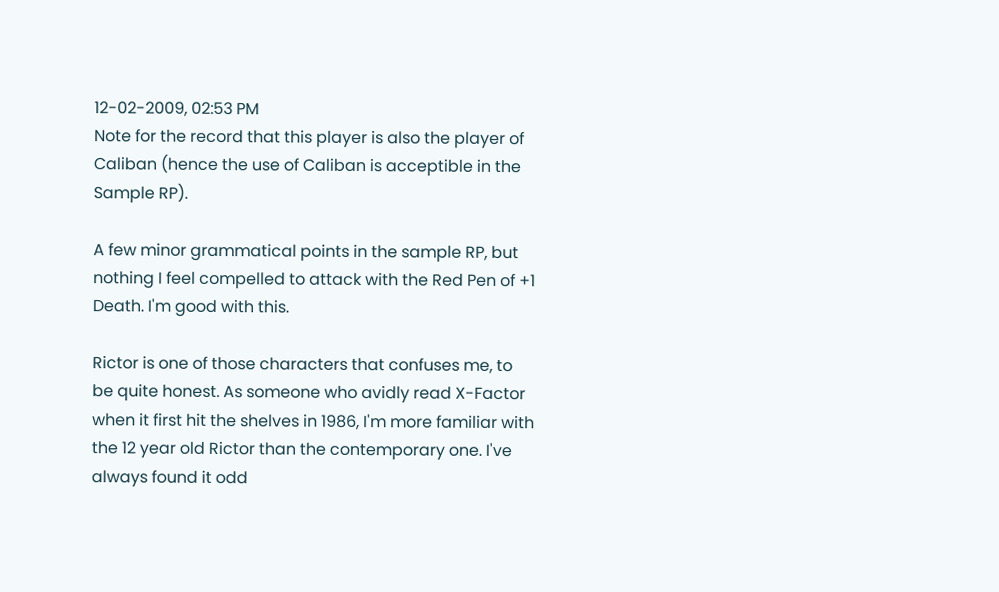12-02-2009, 02:53 PM
Note for the record that this player is also the player of Caliban (hence the use of Caliban is acceptible in the Sample RP).

A few minor grammatical points in the sample RP, but nothing I feel compelled to attack with the Red Pen of +1 Death. I'm good with this.

Rictor is one of those characters that confuses me, to be quite honest. As someone who avidly read X-Factor when it first hit the shelves in 1986, I'm more familiar with the 12 year old Rictor than the contemporary one. I've always found it odd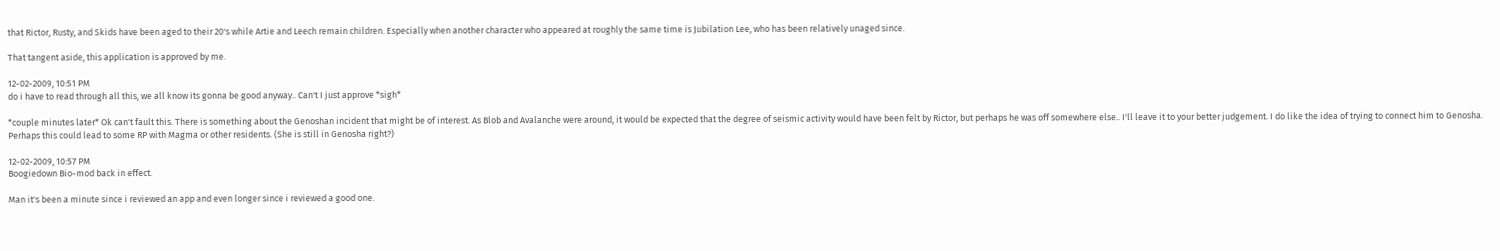that Rictor, Rusty, and Skids have been aged to their 20's while Artie and Leech remain children. Especially when another character who appeared at roughly the same time is Jubilation Lee, who has been relatively unaged since.

That tangent aside, this application is approved by me.

12-02-2009, 10:51 PM
do i have to read through all this, we all know its gonna be good anyway.. Can't I just approve *sigh*

*couple minutes later* Ok can't fault this. There is something about the Genoshan incident that might be of interest. As Blob and Avalanche were around, it would be expected that the degree of seismic activity would have been felt by Rictor, but perhaps he was off somewhere else.. I'll leave it to your better judgement. I do like the idea of trying to connect him to Genosha. Perhaps this could lead to some RP with Magma or other residents. (She is still in Genosha right?)

12-02-2009, 10:57 PM
Boogiedown Bio-mod back in effect.

Man it's been a minute since i reviewed an app and even longer since i reviewed a good one.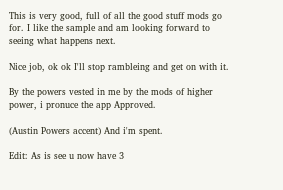This is very good, full of all the good stuff mods go for. I like the sample and am looking forward to seeing what happens next.

Nice job, ok ok I'll stop rambleing and get on with it.

By the powers vested in me by the mods of higher power, i pronuce the app Approved.

(Austin Powers accent) And i'm spent.

Edit: As is see u now have 3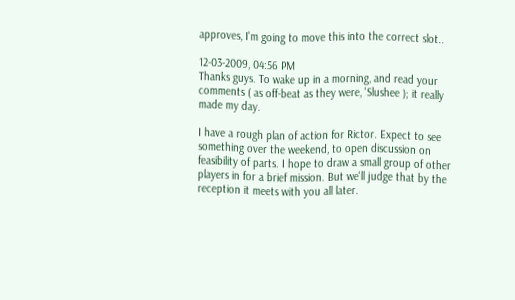approves, I'm going to move this into the correct slot..

12-03-2009, 04:56 PM
Thanks guys. To wake up in a morning, and read your comments ( as off-beat as they were, 'Slushee ); it really made my day.

I have a rough plan of action for Rictor. Expect to see something over the weekend, to open discussion on feasibility of parts. I hope to draw a small group of other players in for a brief mission. But we'll judge that by the reception it meets with you all later.